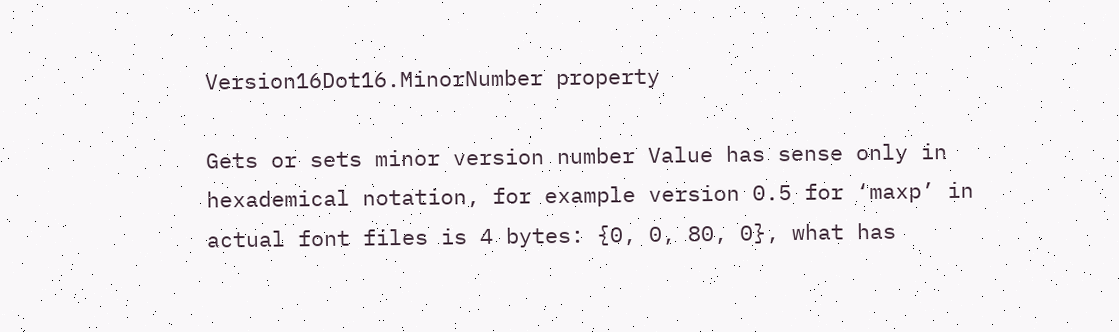Version16Dot16.MinorNumber property

Gets or sets minor version number Value has sense only in hexademical notation, for example version 0.5 for ‘maxp’ in actual font files is 4 bytes: {0, 0, 80, 0}, what has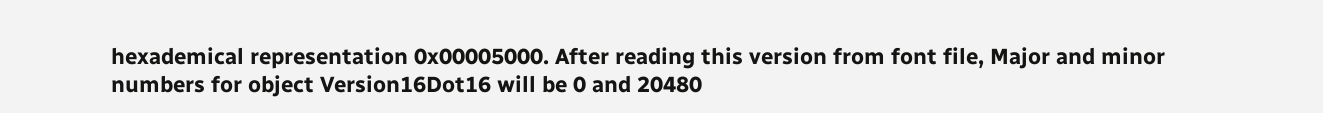hexademical representation 0x00005000. After reading this version from font file, Major and minor numbers for object Version16Dot16 will be 0 and 20480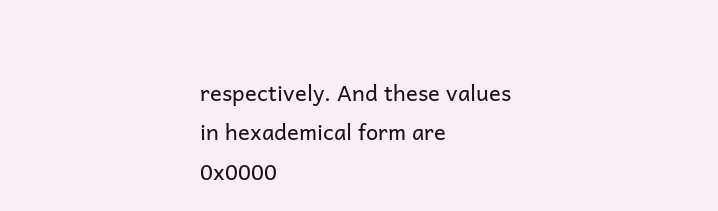respectively. And these values in hexademical form are 0x0000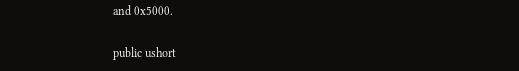and 0x5000.

public ushort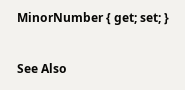MinorNumber { get; set; }

See Also